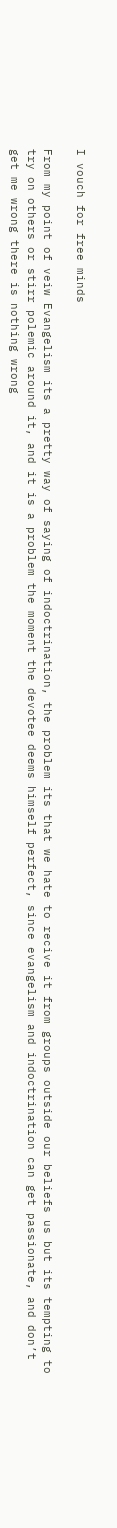I vouch for free minds

From my point of veiw Evangelism its a pretty way of saying of indoctrination, the problem its that we hate to recive it from groups outside our beliefs us but its tempting to try on others or stirr polemic around it, and it is a problem the moment the devotee deems himself perfect, since evangelism and indoctrination can get passionate, and don’t get me wrong there is nothing wrong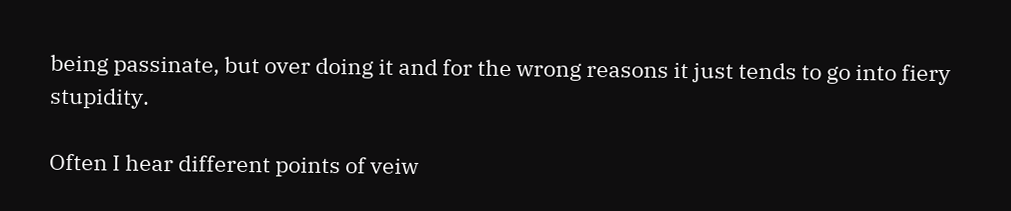being passinate, but over doing it and for the wrong reasons it just tends to go into fiery stupidity.

Often I hear different points of veiw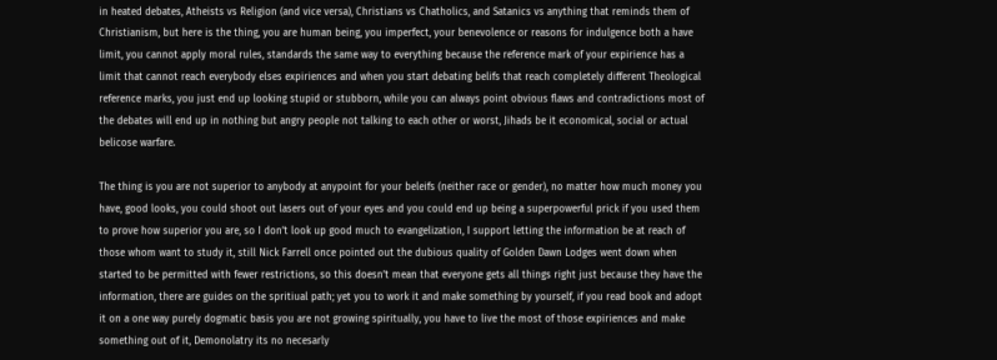in heated debates, Atheists vs Religion (and vice versa), Christians vs Chatholics, and Satanics vs anything that reminds them of Christianism, but here is the thing, you are human being, you imperfect, your benevolence or reasons for indulgence both a have limit, you cannot apply moral rules, standards the same way to everything because the reference mark of your expirience has a limit that cannot reach everybody elses expiriences and when you start debating belifs that reach completely different Theological reference marks, you just end up looking stupid or stubborn, while you can always point obvious flaws and contradictions most of the debates will end up in nothing but angry people not talking to each other or worst, Jihads be it economical, social or actual belicose warfare.

The thing is you are not superior to anybody at anypoint for your beleifs (neither race or gender), no matter how much money you have, good looks, you could shoot out lasers out of your eyes and you could end up being a superpowerful prick if you used them to prove how superior you are, so I don’t look up good much to evangelization, I support letting the information be at reach of those whom want to study it, still Nick Farrell once pointed out the dubious quality of Golden Dawn Lodges went down when started to be permitted with fewer restrictions, so this doesn’t mean that everyone gets all things right just because they have the information, there are guides on the spritiual path; yet you to work it and make something by yourself, if you read book and adopt it on a one way purely dogmatic basis you are not growing spiritually, you have to live the most of those expiriences and make something out of it, Demonolatry its no necesarly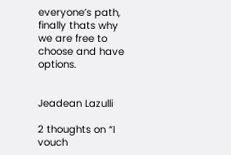everyone’s path, finally thats why we are free to choose and have options.


Jeadean Lazulli

2 thoughts on “I vouch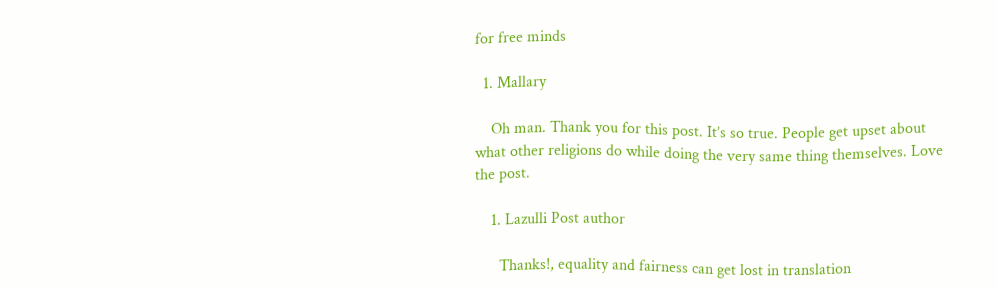for free minds

  1. Mallary

    Oh man. Thank you for this post. It’s so true. People get upset about what other religions do while doing the very same thing themselves. Love the post.

    1. Lazulli Post author

      Thanks!, equality and fairness can get lost in translation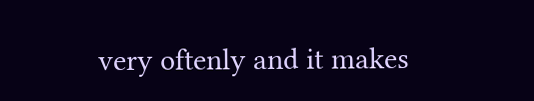very oftenly and it makes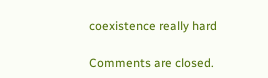coexistence really hard

Comments are closed.